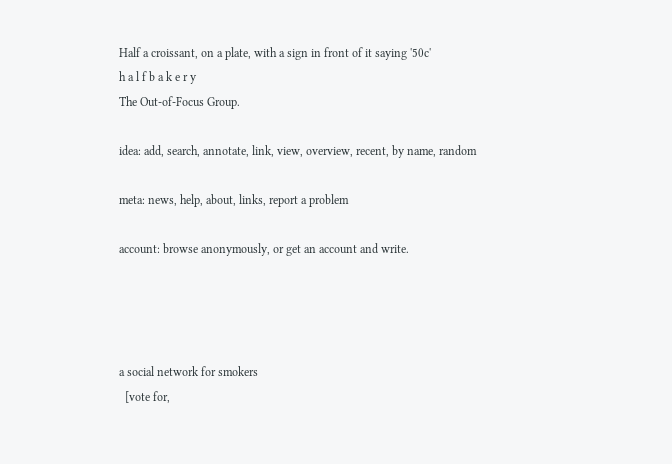Half a croissant, on a plate, with a sign in front of it saying '50c'
h a l f b a k e r y
The Out-of-Focus Group.

idea: add, search, annotate, link, view, overview, recent, by name, random

meta: news, help, about, links, report a problem

account: browse anonymously, or get an account and write.




a social network for smokers
  [vote for,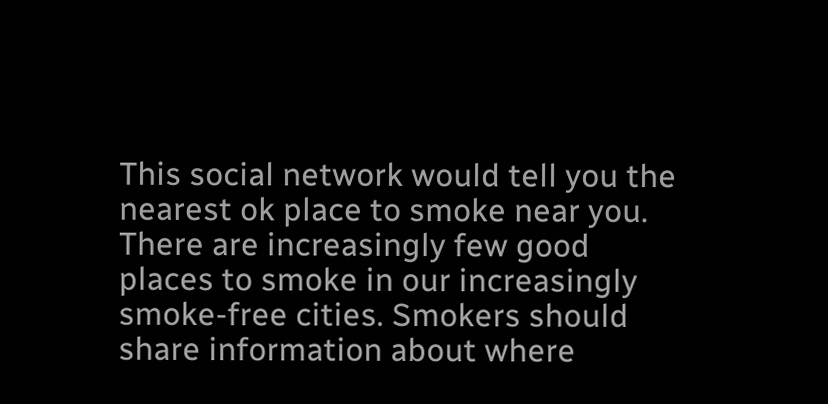This social network would tell you the nearest ok place to smoke near you. There are increasingly few good places to smoke in our increasingly smoke-free cities. Smokers should share information about where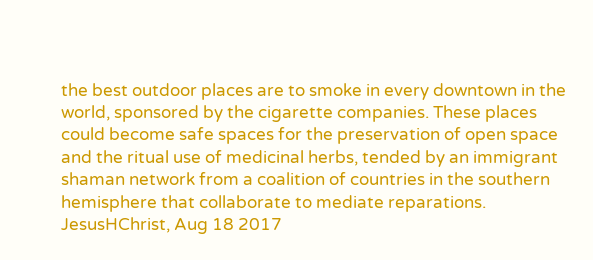the best outdoor places are to smoke in every downtown in the world, sponsored by the cigarette companies. These places could become safe spaces for the preservation of open space and the ritual use of medicinal herbs, tended by an immigrant shaman network from a coalition of countries in the southern hemisphere that collaborate to mediate reparations.
JesusHChrist, Aug 18 2017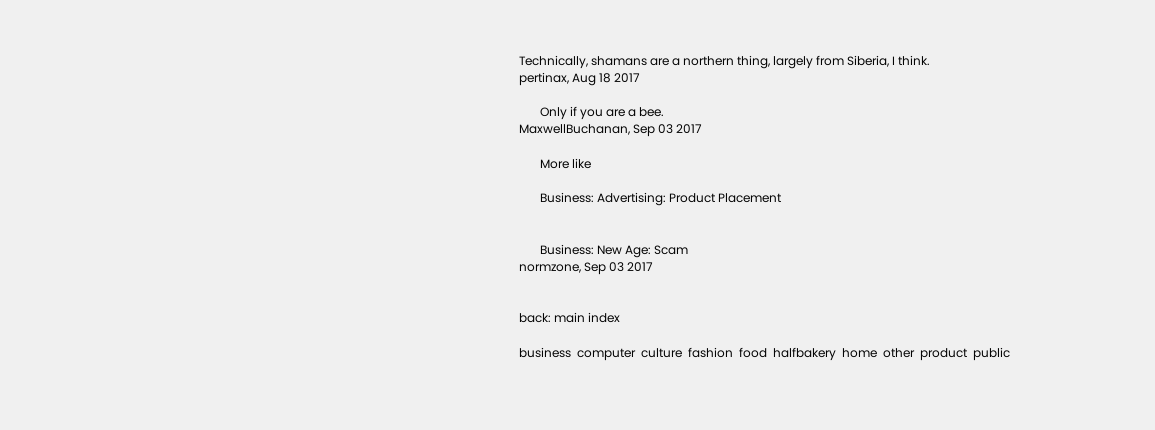Technically, shamans are a northern thing, largely from Siberia, I think.
pertinax, Aug 18 2017

       Only if you are a bee.
MaxwellBuchanan, Sep 03 2017

       More like

       Business: Advertising: Product Placement


       Business: New Age: Scam
normzone, Sep 03 2017


back: main index

business  computer  culture  fashion  food  halfbakery  home  other  product  public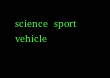science  sport  vehicle